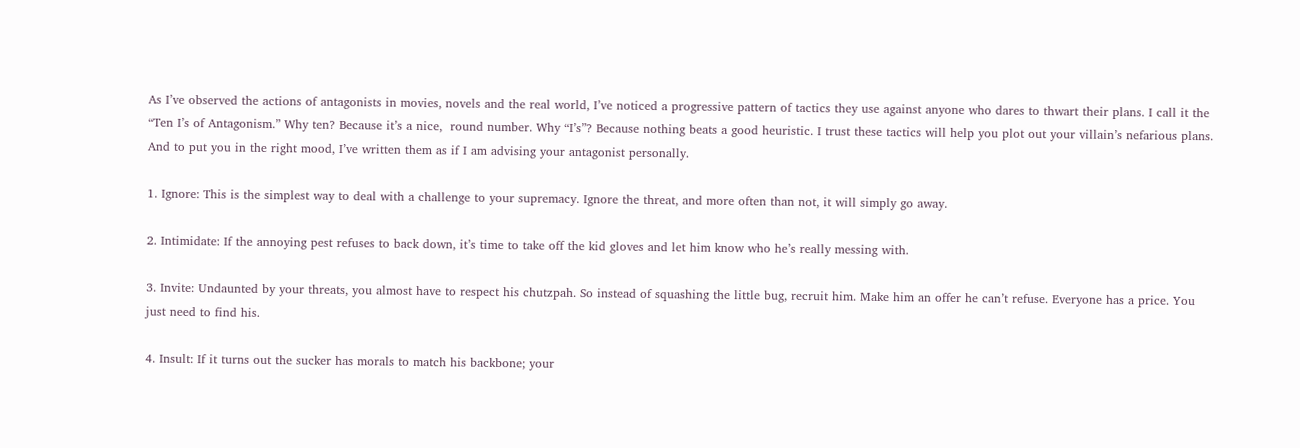As I’ve observed the actions of antagonists in movies, novels and the real world, I’ve noticed a progressive pattern of tactics they use against anyone who dares to thwart their plans. I call it the “Ten I’s of Antagonism.” Why ten? Because it’s a nice,  round number. Why “I’s”? Because nothing beats a good heuristic. I trust these tactics will help you plot out your villain’s nefarious plans. And to put you in the right mood, I’ve written them as if I am advising your antagonist personally.

1. Ignore: This is the simplest way to deal with a challenge to your supremacy. Ignore the threat, and more often than not, it will simply go away.

2. Intimidate: If the annoying pest refuses to back down, it’s time to take off the kid gloves and let him know who he’s really messing with.

3. Invite: Undaunted by your threats, you almost have to respect his chutzpah. So instead of squashing the little bug, recruit him. Make him an offer he can’t refuse. Everyone has a price. You just need to find his.

4. Insult: If it turns out the sucker has morals to match his backbone; your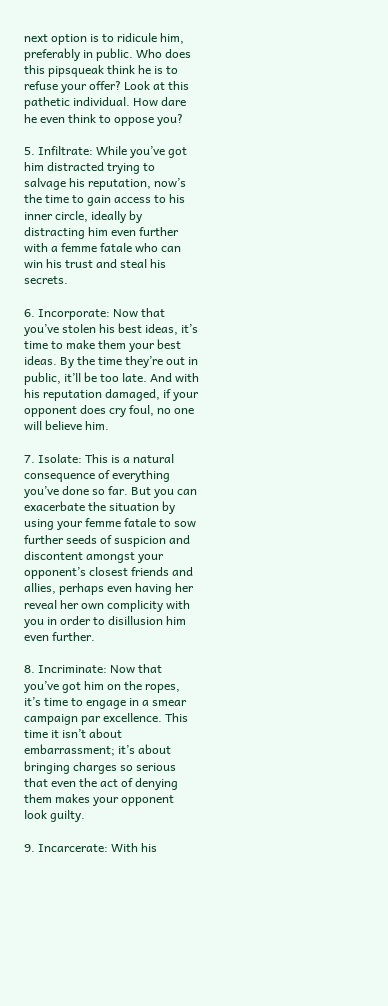next option is to ridicule him, preferably in public. Who does this pipsqueak think he is to refuse your offer? Look at this pathetic individual. How dare he even think to oppose you?

5. Infiltrate: While you’ve got him distracted trying to salvage his reputation, now’s the time to gain access to his inner circle, ideally by distracting him even further with a femme fatale who can win his trust and steal his secrets.

6. Incorporate: Now that you’ve stolen his best ideas, it’s time to make them your best ideas. By the time they’re out in public, it’ll be too late. And with his reputation damaged, if your opponent does cry foul, no one will believe him.

7. Isolate: This is a natural consequence of everything you’ve done so far. But you can exacerbate the situation by using your femme fatale to sow further seeds of suspicion and discontent amongst your opponent’s closest friends and allies, perhaps even having her reveal her own complicity with you in order to disillusion him even further.

8. Incriminate: Now that you’ve got him on the ropes, it’s time to engage in a smear campaign par excellence. This time it isn’t about embarrassment; it’s about bringing charges so serious that even the act of denying them makes your opponent look guilty.

9. Incarcerate: With his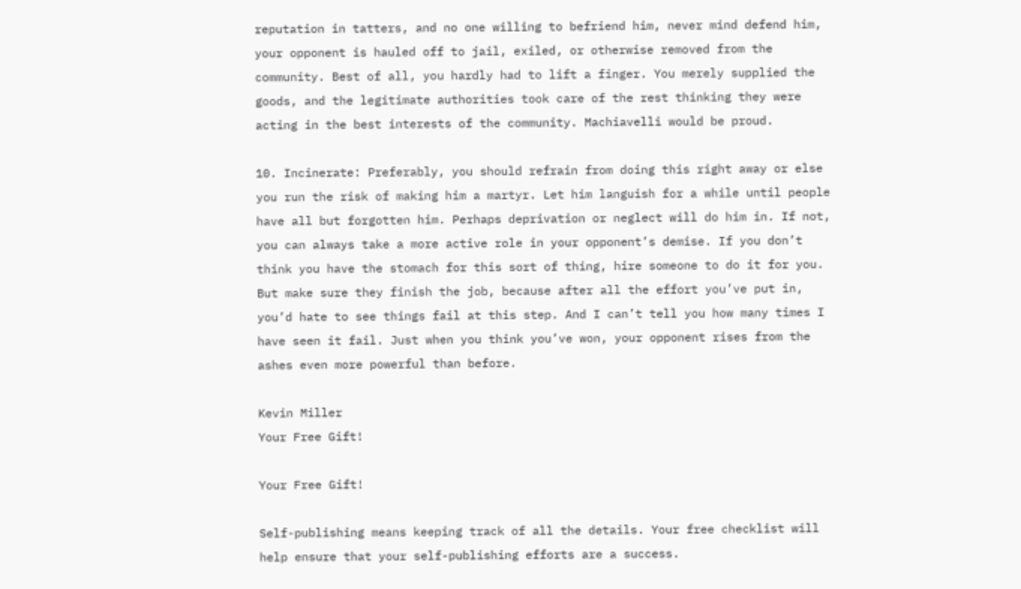reputation in tatters, and no one willing to befriend him, never mind defend him, your opponent is hauled off to jail, exiled, or otherwise removed from the community. Best of all, you hardly had to lift a finger. You merely supplied the goods, and the legitimate authorities took care of the rest thinking they were acting in the best interests of the community. Machiavelli would be proud.

10. Incinerate: Preferably, you should refrain from doing this right away or else you run the risk of making him a martyr. Let him languish for a while until people have all but forgotten him. Perhaps deprivation or neglect will do him in. If not, you can always take a more active role in your opponent’s demise. If you don’t think you have the stomach for this sort of thing, hire someone to do it for you. But make sure they finish the job, because after all the effort you’ve put in, you’d hate to see things fail at this step. And I can’t tell you how many times I have seen it fail. Just when you think you’ve won, your opponent rises from the ashes even more powerful than before.

Kevin Miller
Your Free Gift!

Your Free Gift!

Self-publishing means keeping track of all the details. Your free checklist will help ensure that your self-publishing efforts are a success.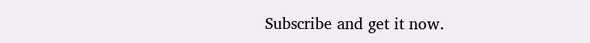Subscribe and get it now.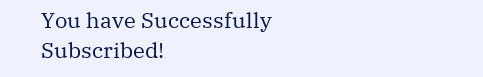You have Successfully Subscribed!